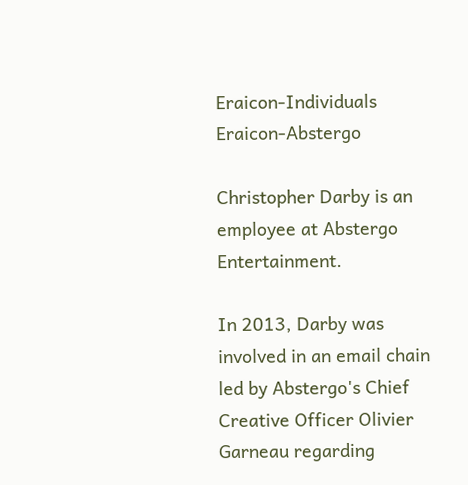Eraicon-Individuals Eraicon-Abstergo

Christopher Darby is an employee at Abstergo Entertainment.

In 2013, Darby was involved in an email chain led by Abstergo's Chief Creative Officer Olivier Garneau regarding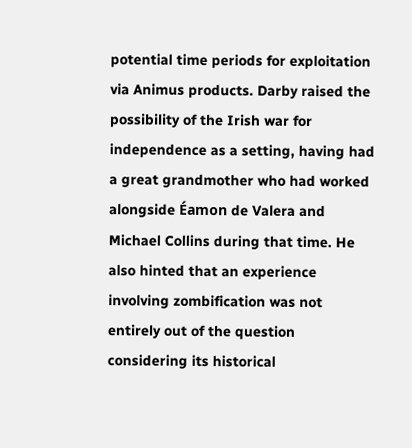potential time periods for exploitation via Animus products. Darby raised the possibility of the Irish war for independence as a setting, having had a great grandmother who had worked alongside Éamon de Valera and Michael Collins during that time. He also hinted that an experience involving zombification was not entirely out of the question considering its historical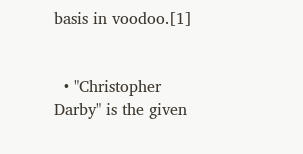basis in voodoo.[1]


  • "Christopher Darby" is the given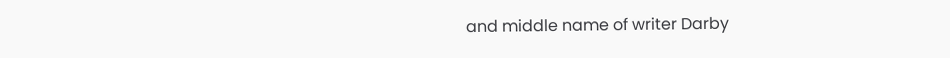and middle name of writer Darby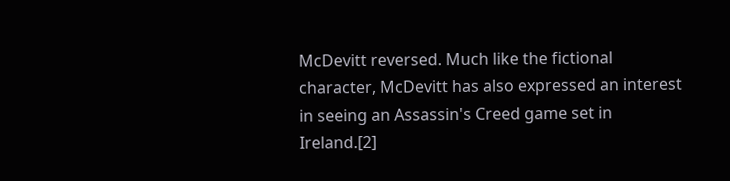McDevitt reversed. Much like the fictional character, McDevitt has also expressed an interest in seeing an Assassin's Creed game set in Ireland.[2]